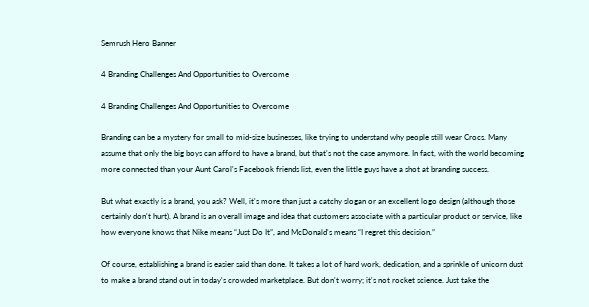Semrush Hero Banner

4 Branding Challenges And Opportunities to Overcome

4 Branding Challenges And Opportunities to Overcome

Branding can be a mystery for small to mid-size businesses, like trying to understand why people still wear Crocs. Many assume that only the big boys can afford to have a brand, but that's not the case anymore. In fact, with the world becoming more connected than your Aunt Carol's Facebook friends list, even the little guys have a shot at branding success.

But what exactly is a brand, you ask? Well, it's more than just a catchy slogan or an excellent logo design (although those certainly don't hurt). A brand is an overall image and idea that customers associate with a particular product or service, like how everyone knows that Nike means “Just Do It”, and McDonald's means “I regret this decision.”

Of course, establishing a brand is easier said than done. It takes a lot of hard work, dedication, and a sprinkle of unicorn dust to make a brand stand out in today's crowded marketplace. But don't worry; it's not rocket science. Just take the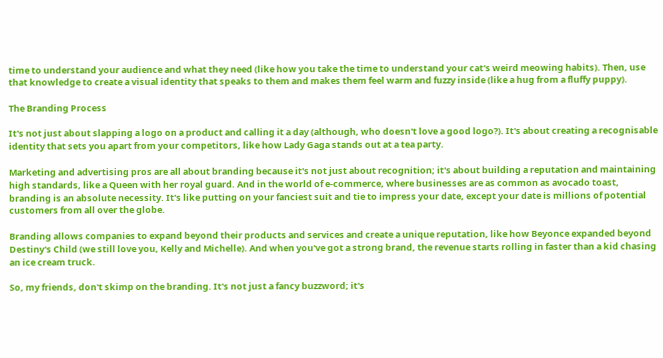time to understand your audience and what they need (like how you take the time to understand your cat's weird meowing habits). Then, use that knowledge to create a visual identity that speaks to them and makes them feel warm and fuzzy inside (like a hug from a fluffy puppy).

The Branding Process

It's not just about slapping a logo on a product and calling it a day (although, who doesn't love a good logo?). It's about creating a recognisable identity that sets you apart from your competitors, like how Lady Gaga stands out at a tea party.

Marketing and advertising pros are all about branding because it's not just about recognition; it's about building a reputation and maintaining high standards, like a Queen with her royal guard. And in the world of e-commerce, where businesses are as common as avocado toast, branding is an absolute necessity. It's like putting on your fanciest suit and tie to impress your date, except your date is millions of potential customers from all over the globe.

Branding allows companies to expand beyond their products and services and create a unique reputation, like how Beyonce expanded beyond Destiny's Child (we still love you, Kelly and Michelle). And when you've got a strong brand, the revenue starts rolling in faster than a kid chasing an ice cream truck.

So, my friends, don't skimp on the branding. It's not just a fancy buzzword; it's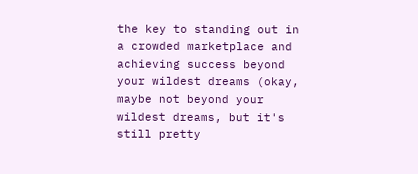the key to standing out in a crowded marketplace and achieving success beyond your wildest dreams (okay, maybe not beyond your wildest dreams, but it's still pretty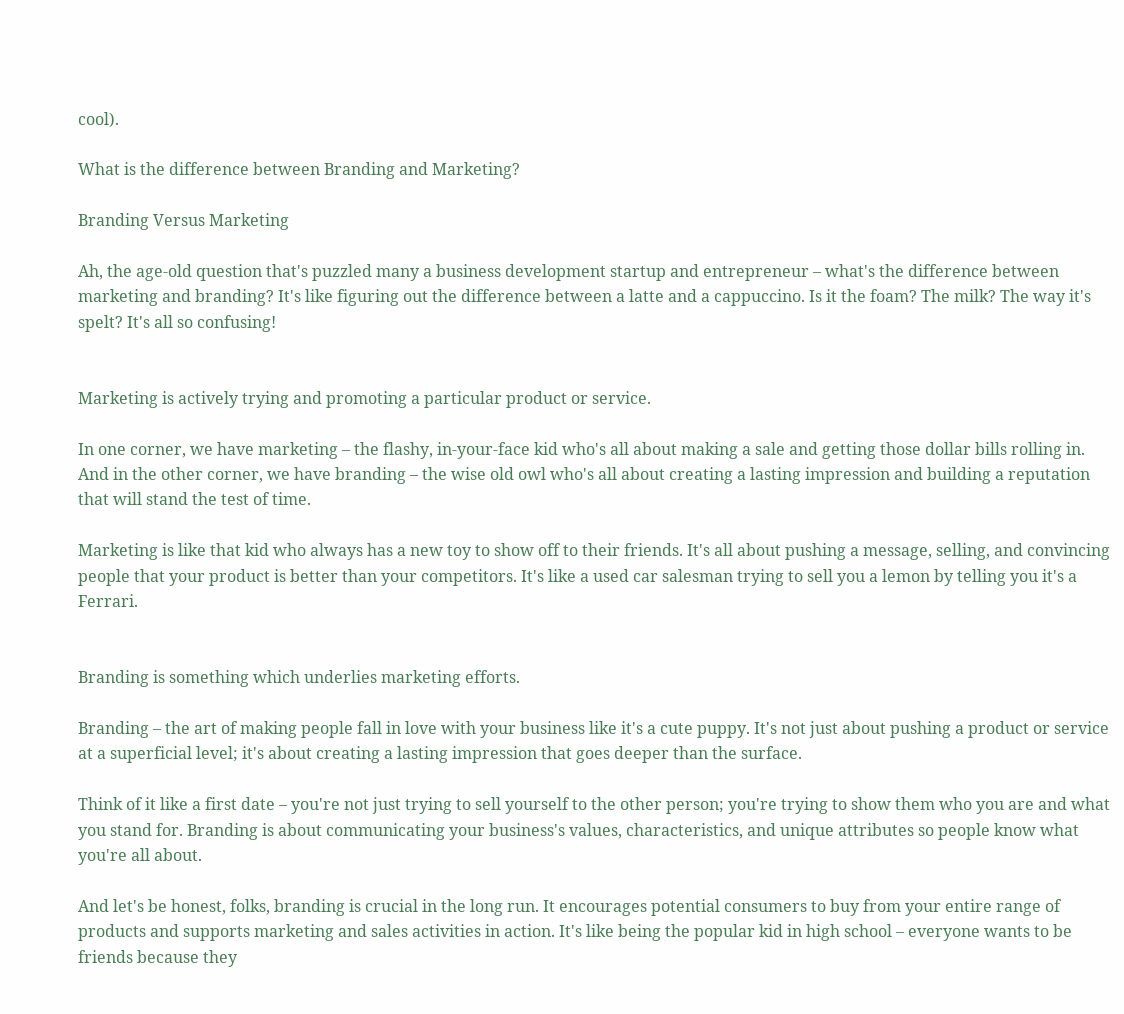cool).

What is the difference between Branding and Marketing?

Branding Versus Marketing

Ah, the age-old question that's puzzled many a business development startup and entrepreneur – what's the difference between marketing and branding? It's like figuring out the difference between a latte and a cappuccino. Is it the foam? The milk? The way it's spelt? It's all so confusing!


Marketing is actively trying and promoting a particular product or service.

In one corner, we have marketing – the flashy, in-your-face kid who's all about making a sale and getting those dollar bills rolling in. And in the other corner, we have branding – the wise old owl who's all about creating a lasting impression and building a reputation that will stand the test of time.

Marketing is like that kid who always has a new toy to show off to their friends. It's all about pushing a message, selling, and convincing people that your product is better than your competitors. It's like a used car salesman trying to sell you a lemon by telling you it's a Ferrari.


Branding is something which underlies marketing efforts.

Branding – the art of making people fall in love with your business like it's a cute puppy. It's not just about pushing a product or service at a superficial level; it's about creating a lasting impression that goes deeper than the surface.

Think of it like a first date – you're not just trying to sell yourself to the other person; you're trying to show them who you are and what you stand for. Branding is about communicating your business's values, characteristics, and unique attributes so people know what you're all about.

And let's be honest, folks, branding is crucial in the long run. It encourages potential consumers to buy from your entire range of products and supports marketing and sales activities in action. It's like being the popular kid in high school – everyone wants to be friends because they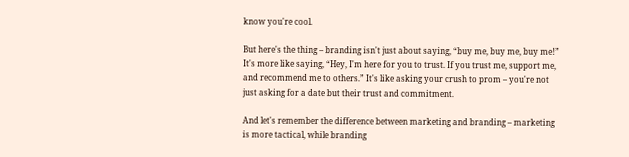know you're cool.

But here's the thing – branding isn't just about saying, “buy me, buy me, buy me!” It's more like saying, “Hey, I'm here for you to trust. If you trust me, support me, and recommend me to others.” It's like asking your crush to prom – you're not just asking for a date but their trust and commitment.

And let's remember the difference between marketing and branding – marketing is more tactical, while branding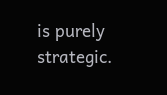is purely strategic.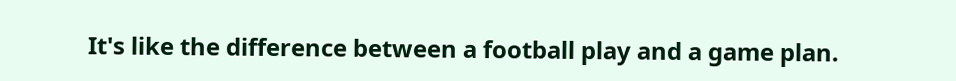It's like the difference between a football play and a game plan.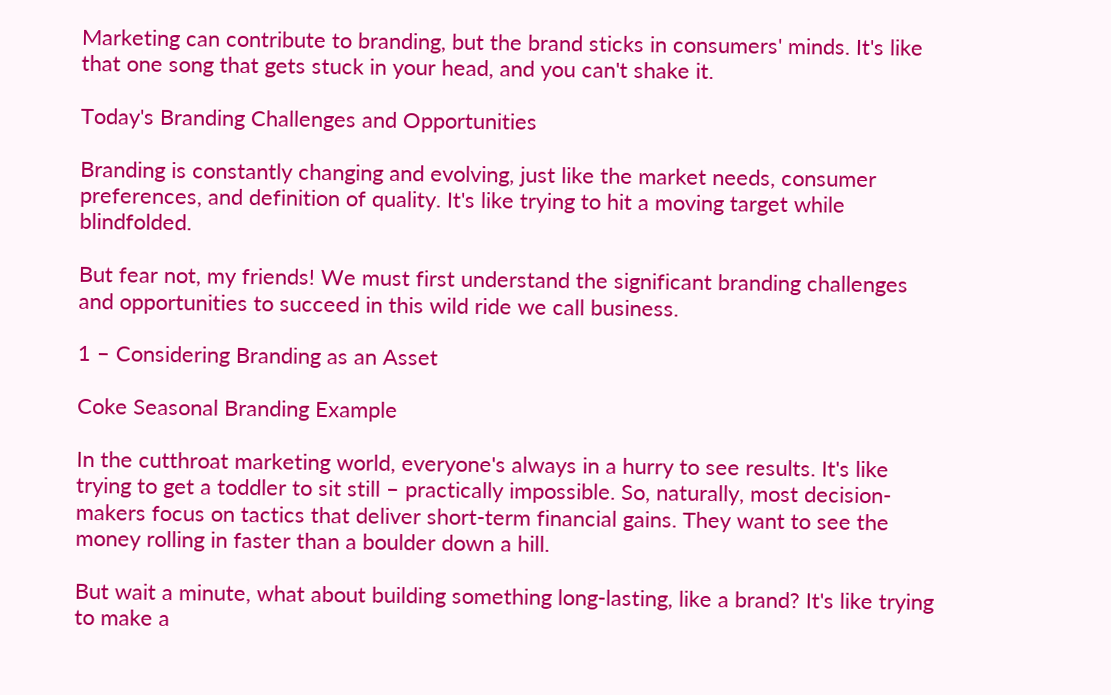Marketing can contribute to branding, but the brand sticks in consumers' minds. It's like that one song that gets stuck in your head, and you can't shake it.

Today's Branding Challenges and Opportunities

Branding is constantly changing and evolving, just like the market needs, consumer preferences, and definition of quality. It's like trying to hit a moving target while blindfolded.

But fear not, my friends! We must first understand the significant branding challenges and opportunities to succeed in this wild ride we call business.

1 – Considering Branding as an Asset

Coke Seasonal Branding Example

In the cutthroat marketing world, everyone's always in a hurry to see results. It's like trying to get a toddler to sit still – practically impossible. So, naturally, most decision-makers focus on tactics that deliver short-term financial gains. They want to see the money rolling in faster than a boulder down a hill.

But wait a minute, what about building something long-lasting, like a brand? It's like trying to make a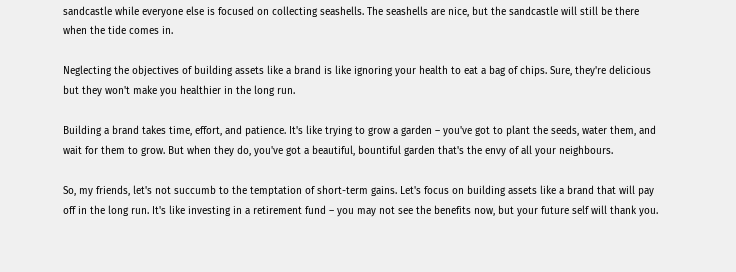sandcastle while everyone else is focused on collecting seashells. The seashells are nice, but the sandcastle will still be there when the tide comes in.

Neglecting the objectives of building assets like a brand is like ignoring your health to eat a bag of chips. Sure, they're delicious but they won't make you healthier in the long run.

Building a brand takes time, effort, and patience. It's like trying to grow a garden – you've got to plant the seeds, water them, and wait for them to grow. But when they do, you've got a beautiful, bountiful garden that's the envy of all your neighbours.

So, my friends, let's not succumb to the temptation of short-term gains. Let's focus on building assets like a brand that will pay off in the long run. It's like investing in a retirement fund – you may not see the benefits now, but your future self will thank you.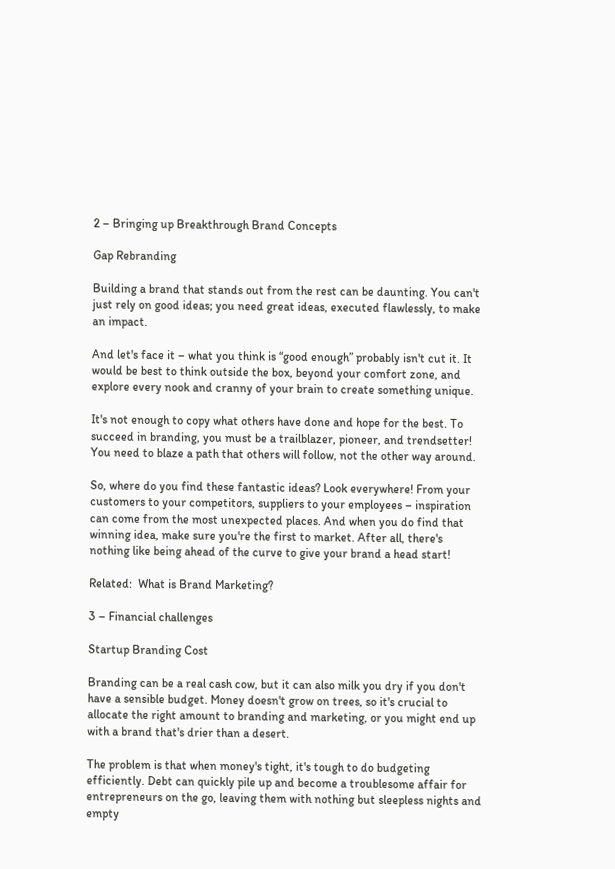2 – Bringing up Breakthrough Brand Concepts

Gap Rebranding

Building a brand that stands out from the rest can be daunting. You can't just rely on good ideas; you need great ideas, executed flawlessly, to make an impact.

And let's face it – what you think is “good enough” probably isn't cut it. It would be best to think outside the box, beyond your comfort zone, and explore every nook and cranny of your brain to create something unique.

It's not enough to copy what others have done and hope for the best. To succeed in branding, you must be a trailblazer, pioneer, and trendsetter! You need to blaze a path that others will follow, not the other way around.

So, where do you find these fantastic ideas? Look everywhere! From your customers to your competitors, suppliers to your employees – inspiration can come from the most unexpected places. And when you do find that winning idea, make sure you're the first to market. After all, there's nothing like being ahead of the curve to give your brand a head start!

Related:  What is Brand Marketing?

3 – Financial challenges

Startup Branding Cost

Branding can be a real cash cow, but it can also milk you dry if you don't have a sensible budget. Money doesn't grow on trees, so it's crucial to allocate the right amount to branding and marketing, or you might end up with a brand that's drier than a desert.

The problem is that when money's tight, it's tough to do budgeting efficiently. Debt can quickly pile up and become a troublesome affair for entrepreneurs on the go, leaving them with nothing but sleepless nights and empty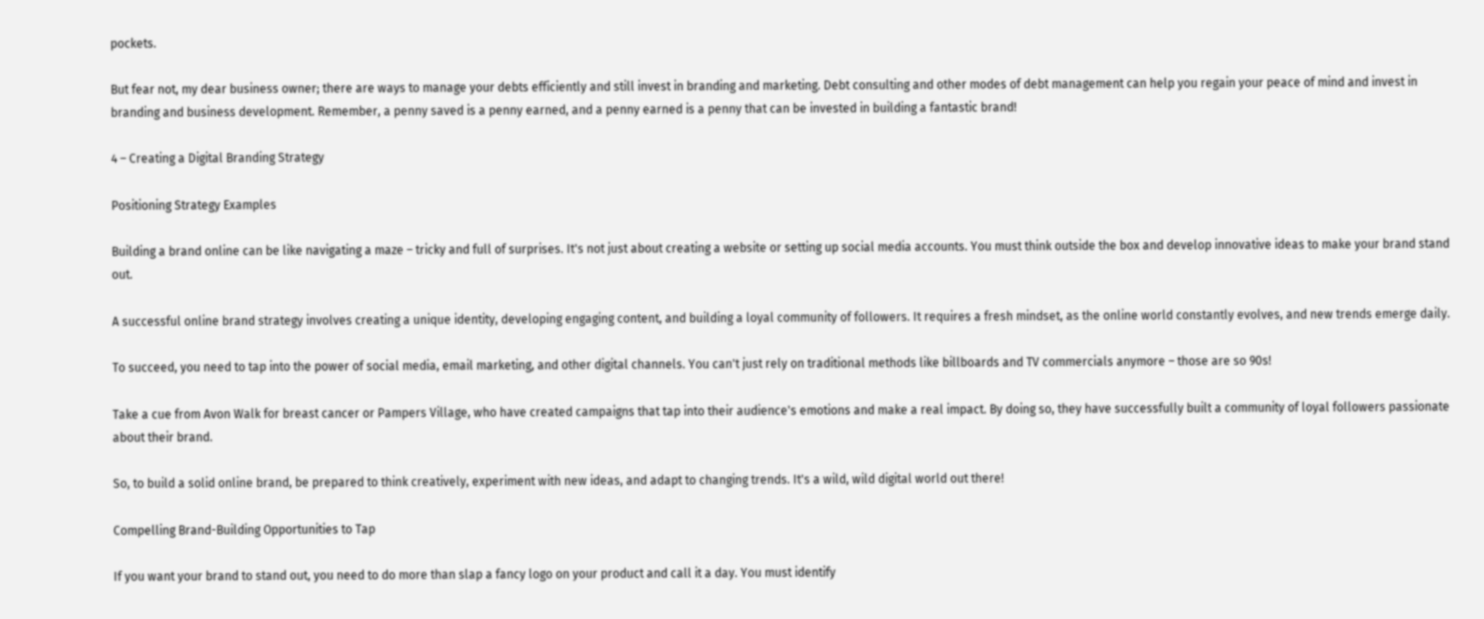pockets.

But fear not, my dear business owner; there are ways to manage your debts efficiently and still invest in branding and marketing. Debt consulting and other modes of debt management can help you regain your peace of mind and invest in branding and business development. Remember, a penny saved is a penny earned, and a penny earned is a penny that can be invested in building a fantastic brand!

4 – Creating a Digital Branding Strategy

Positioning Strategy Examples

Building a brand online can be like navigating a maze – tricky and full of surprises. It's not just about creating a website or setting up social media accounts. You must think outside the box and develop innovative ideas to make your brand stand out.

A successful online brand strategy involves creating a unique identity, developing engaging content, and building a loyal community of followers. It requires a fresh mindset, as the online world constantly evolves, and new trends emerge daily.

To succeed, you need to tap into the power of social media, email marketing, and other digital channels. You can't just rely on traditional methods like billboards and TV commercials anymore – those are so 90s!

Take a cue from Avon Walk for breast cancer or Pampers Village, who have created campaigns that tap into their audience's emotions and make a real impact. By doing so, they have successfully built a community of loyal followers passionate about their brand.

So, to build a solid online brand, be prepared to think creatively, experiment with new ideas, and adapt to changing trends. It's a wild, wild digital world out there!

Compelling Brand-Building Opportunities to Tap

If you want your brand to stand out, you need to do more than slap a fancy logo on your product and call it a day. You must identify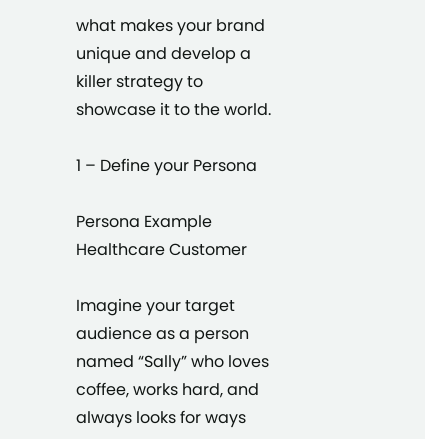what makes your brand unique and develop a killer strategy to showcase it to the world.

1 – Define your Persona

Persona Example Healthcare Customer

Imagine your target audience as a person named “Sally” who loves coffee, works hard, and always looks for ways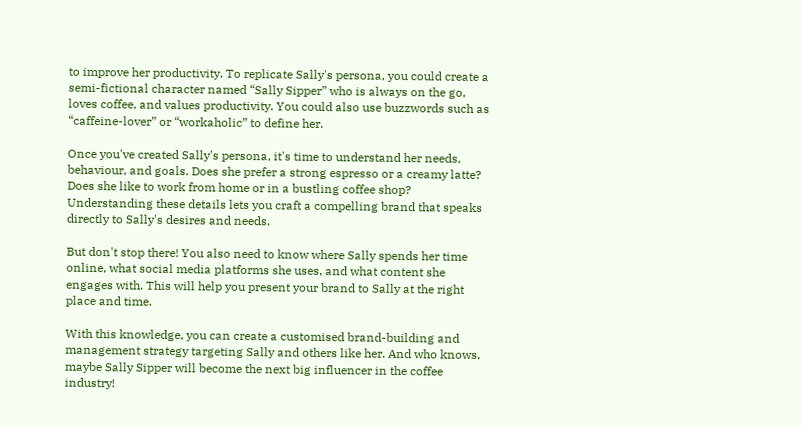to improve her productivity. To replicate Sally's persona, you could create a semi-fictional character named “Sally Sipper” who is always on the go, loves coffee, and values productivity. You could also use buzzwords such as “caffeine-lover” or “workaholic” to define her.

Once you've created Sally's persona, it's time to understand her needs, behaviour, and goals. Does she prefer a strong espresso or a creamy latte? Does she like to work from home or in a bustling coffee shop? Understanding these details lets you craft a compelling brand that speaks directly to Sally's desires and needs.

But don't stop there! You also need to know where Sally spends her time online, what social media platforms she uses, and what content she engages with. This will help you present your brand to Sally at the right place and time.

With this knowledge, you can create a customised brand-building and management strategy targeting Sally and others like her. And who knows, maybe Sally Sipper will become the next big influencer in the coffee industry!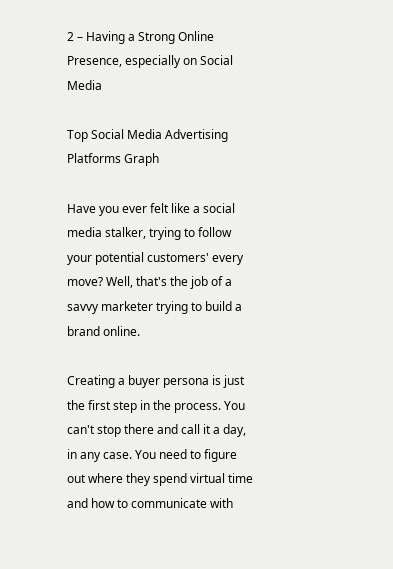2 – Having a Strong Online Presence, especially on Social Media

Top Social Media Advertising Platforms Graph

Have you ever felt like a social media stalker, trying to follow your potential customers' every move? Well, that's the job of a savvy marketer trying to build a brand online.

Creating a buyer persona is just the first step in the process. You can't stop there and call it a day, in any case. You need to figure out where they spend virtual time and how to communicate with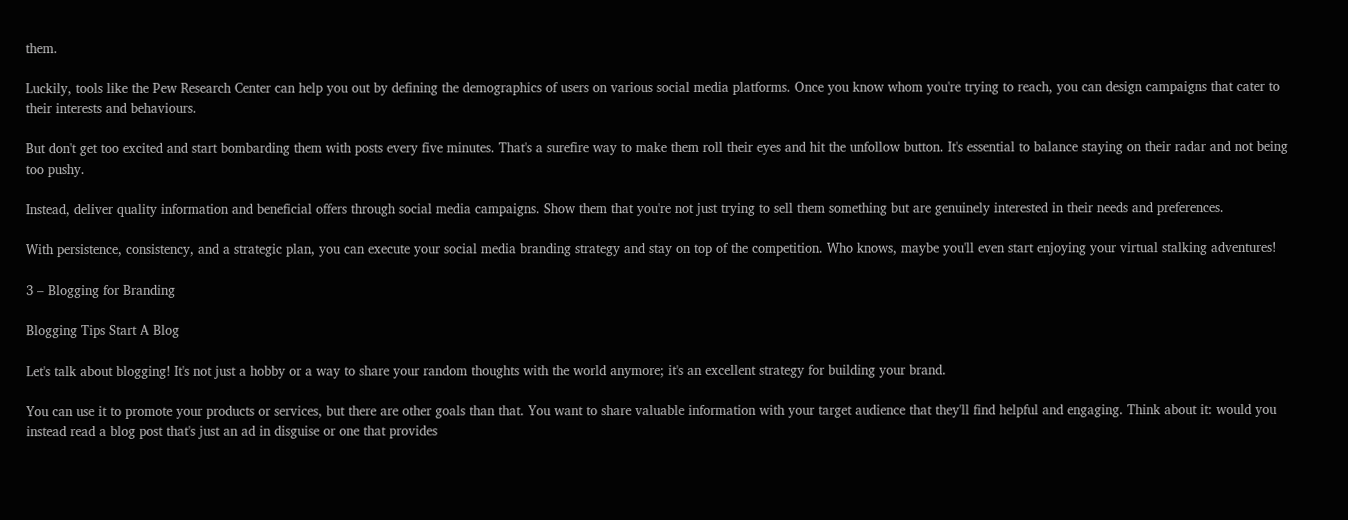them.

Luckily, tools like the Pew Research Center can help you out by defining the demographics of users on various social media platforms. Once you know whom you're trying to reach, you can design campaigns that cater to their interests and behaviours.

But don't get too excited and start bombarding them with posts every five minutes. That's a surefire way to make them roll their eyes and hit the unfollow button. It's essential to balance staying on their radar and not being too pushy.

Instead, deliver quality information and beneficial offers through social media campaigns. Show them that you're not just trying to sell them something but are genuinely interested in their needs and preferences.

With persistence, consistency, and a strategic plan, you can execute your social media branding strategy and stay on top of the competition. Who knows, maybe you'll even start enjoying your virtual stalking adventures!

3 – Blogging for Branding

Blogging Tips Start A Blog

Let's talk about blogging! It's not just a hobby or a way to share your random thoughts with the world anymore; it's an excellent strategy for building your brand.

You can use it to promote your products or services, but there are other goals than that. You want to share valuable information with your target audience that they'll find helpful and engaging. Think about it: would you instead read a blog post that's just an ad in disguise or one that provides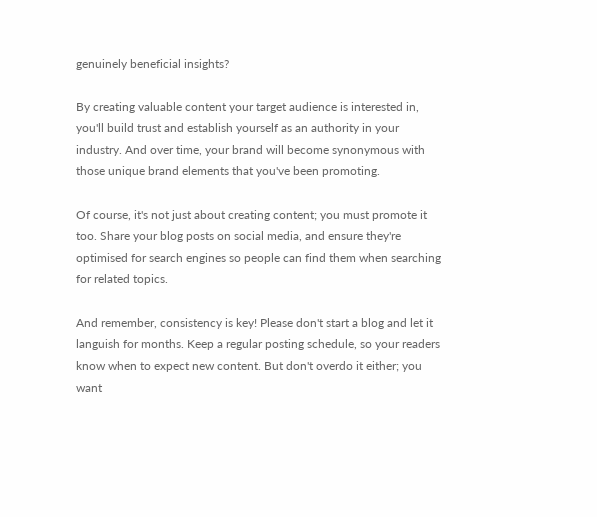genuinely beneficial insights?

By creating valuable content your target audience is interested in, you'll build trust and establish yourself as an authority in your industry. And over time, your brand will become synonymous with those unique brand elements that you've been promoting.

Of course, it's not just about creating content; you must promote it too. Share your blog posts on social media, and ensure they're optimised for search engines so people can find them when searching for related topics.

And remember, consistency is key! Please don't start a blog and let it languish for months. Keep a regular posting schedule, so your readers know when to expect new content. But don't overdo it either; you want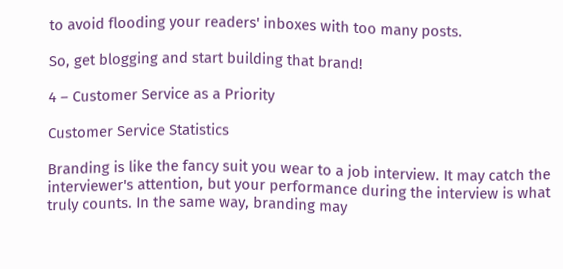to avoid flooding your readers' inboxes with too many posts.

So, get blogging and start building that brand!

4 – Customer Service as a Priority

Customer Service Statistics

Branding is like the fancy suit you wear to a job interview. It may catch the interviewer's attention, but your performance during the interview is what truly counts. In the same way, branding may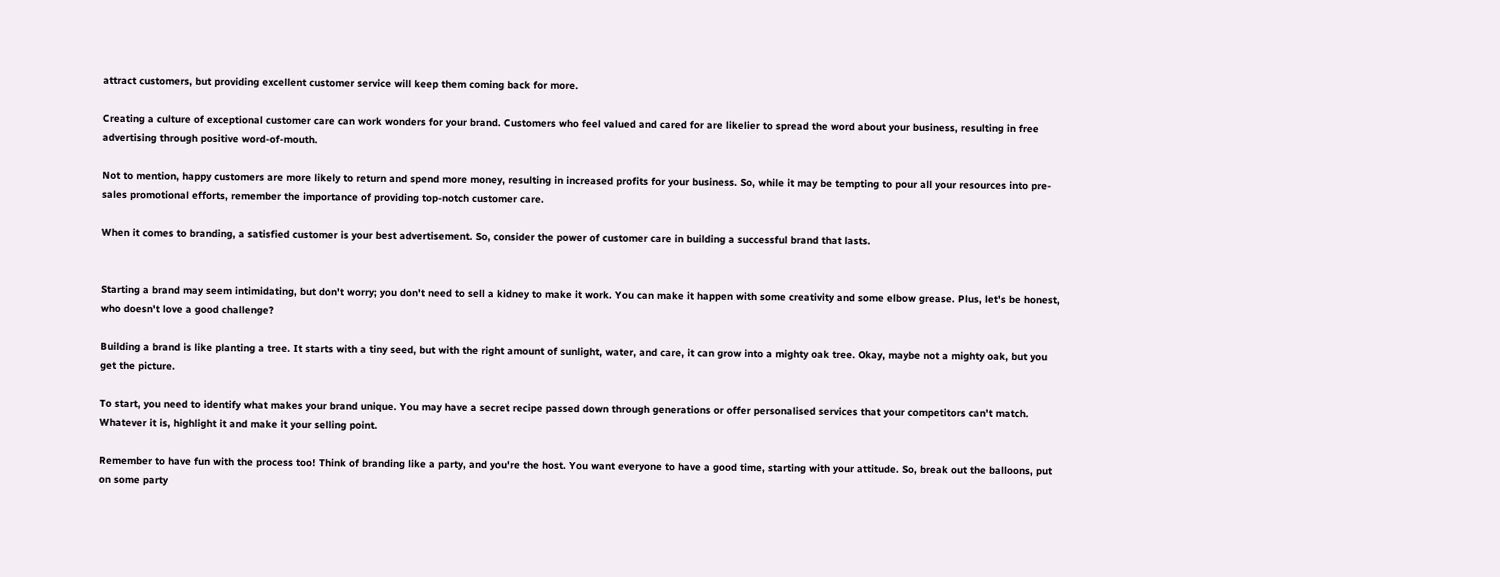attract customers, but providing excellent customer service will keep them coming back for more.

Creating a culture of exceptional customer care can work wonders for your brand. Customers who feel valued and cared for are likelier to spread the word about your business, resulting in free advertising through positive word-of-mouth.

Not to mention, happy customers are more likely to return and spend more money, resulting in increased profits for your business. So, while it may be tempting to pour all your resources into pre-sales promotional efforts, remember the importance of providing top-notch customer care.

When it comes to branding, a satisfied customer is your best advertisement. So, consider the power of customer care in building a successful brand that lasts.


Starting a brand may seem intimidating, but don't worry; you don't need to sell a kidney to make it work. You can make it happen with some creativity and some elbow grease. Plus, let's be honest, who doesn't love a good challenge?

Building a brand is like planting a tree. It starts with a tiny seed, but with the right amount of sunlight, water, and care, it can grow into a mighty oak tree. Okay, maybe not a mighty oak, but you get the picture.

To start, you need to identify what makes your brand unique. You may have a secret recipe passed down through generations or offer personalised services that your competitors can't match. Whatever it is, highlight it and make it your selling point.

Remember to have fun with the process too! Think of branding like a party, and you're the host. You want everyone to have a good time, starting with your attitude. So, break out the balloons, put on some party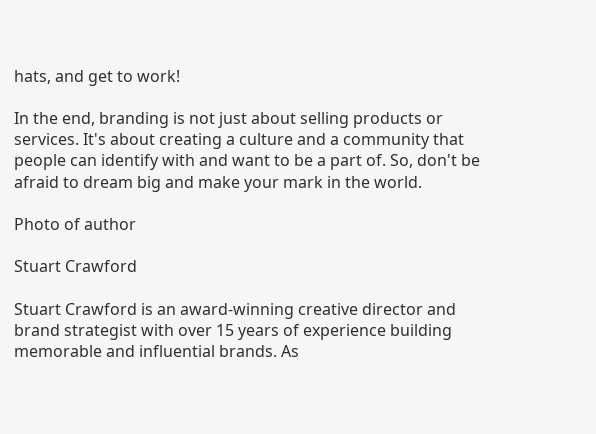hats, and get to work!

In the end, branding is not just about selling products or services. It's about creating a culture and a community that people can identify with and want to be a part of. So, don't be afraid to dream big and make your mark in the world.

Photo of author

Stuart Crawford

Stuart Crawford is an award-winning creative director and brand strategist with over 15 years of experience building memorable and influential brands. As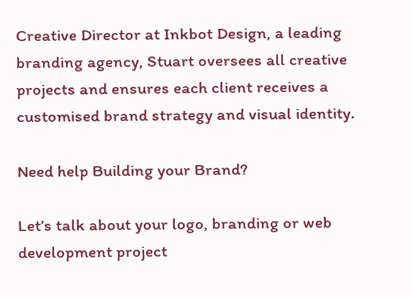Creative Director at Inkbot Design, a leading branding agency, Stuart oversees all creative projects and ensures each client receives a customised brand strategy and visual identity.

Need help Building your Brand?

Let’s talk about your logo, branding or web development project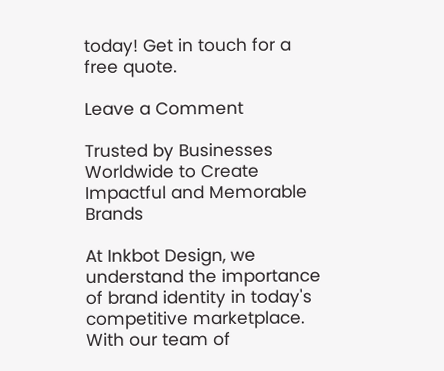today! Get in touch for a free quote.

Leave a Comment

Trusted by Businesses Worldwide to Create Impactful and Memorable Brands

At Inkbot Design, we understand the importance of brand identity in today's competitive marketplace. With our team of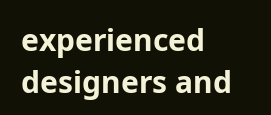experienced designers and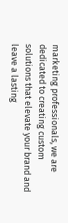marketing professionals, we are dedicated to creating custom solutions that elevate your brand and leave a lasting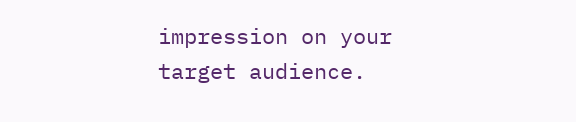impression on your target audience.